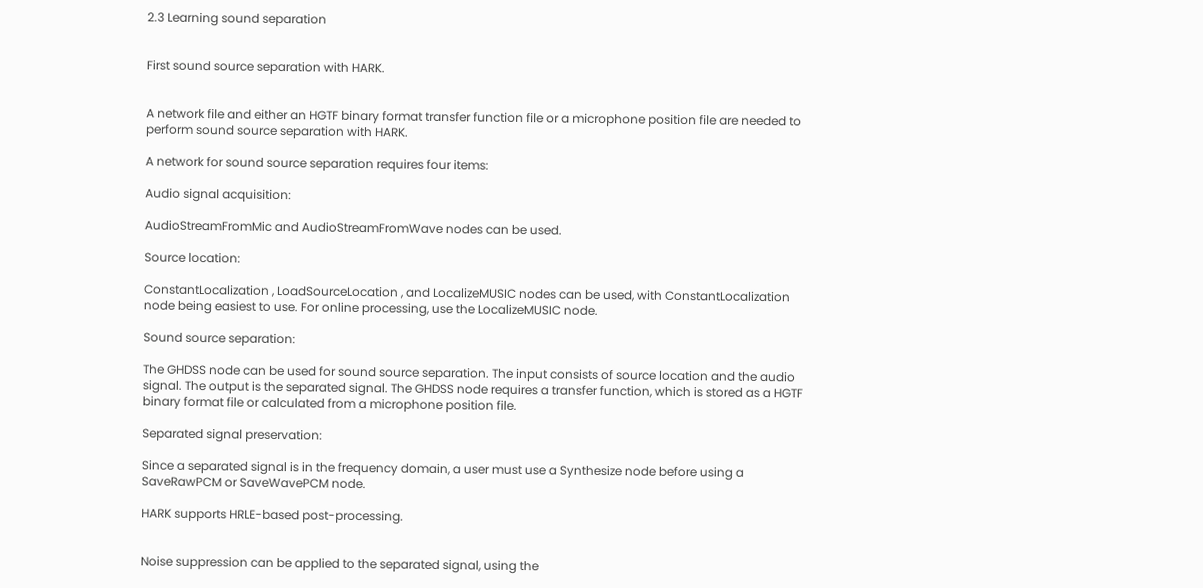2.3 Learning sound separation


First sound source separation with HARK.


A network file and either an HGTF binary format transfer function file or a microphone position file are needed to perform sound source separation with HARK.

A network for sound source separation requires four items:

Audio signal acquisition:

AudioStreamFromMic and AudioStreamFromWave nodes can be used.

Source location:

ConstantLocalization , LoadSourceLocation , and LocalizeMUSIC nodes can be used, with ConstantLocalization node being easiest to use. For online processing, use the LocalizeMUSIC node.

Sound source separation:

The GHDSS node can be used for sound source separation. The input consists of source location and the audio signal. The output is the separated signal. The GHDSS node requires a transfer function, which is stored as a HGTF binary format file or calculated from a microphone position file.

Separated signal preservation:

Since a separated signal is in the frequency domain, a user must use a Synthesize node before using a SaveRawPCM or SaveWavePCM node.

HARK supports HRLE-based post-processing.


Noise suppression can be applied to the separated signal, using the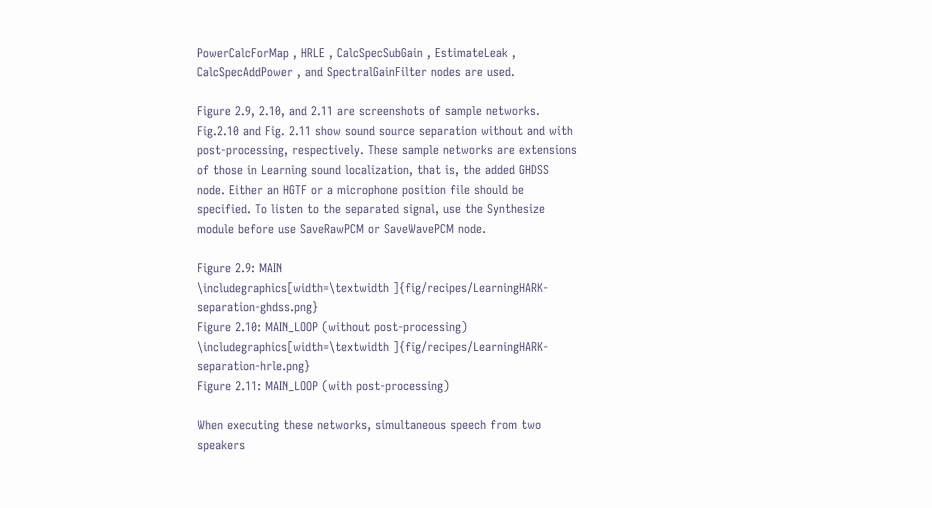PowerCalcForMap , HRLE , CalcSpecSubGain , EstimateLeak , CalcSpecAddPower , and SpectralGainFilter nodes are used.

Figure 2.9, 2.10, and 2.11 are screenshots of sample networks. Fig.2.10 and Fig. 2.11 show sound source separation without and with post-processing, respectively. These sample networks are extensions of those in Learning sound localization, that is, the added GHDSS node. Either an HGTF or a microphone position file should be specified. To listen to the separated signal, use the Synthesize module before use SaveRawPCM or SaveWavePCM node.

Figure 2.9: MAIN
\includegraphics[width=\textwidth ]{fig/recipes/LearningHARK-separation-ghdss.png}
Figure 2.10: MAIN_LOOP (without post-processing)
\includegraphics[width=\textwidth ]{fig/recipes/LearningHARK-separation-hrle.png}
Figure 2.11: MAIN_LOOP (with post-processing)

When executing these networks, simultaneous speech from two speakers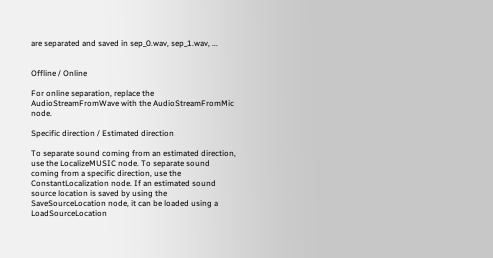are separated and saved in sep_0.wav, sep_1.wav, ...


Offline / Online

For online separation, replace the AudioStreamFromWave with the AudioStreamFromMic node.

Specific direction / Estimated direction

To separate sound coming from an estimated direction, use the LocalizeMUSIC node. To separate sound coming from a specific direction, use the ConstantLocalization node. If an estimated sound source location is saved by using the SaveSourceLocation node, it can be loaded using a LoadSourceLocation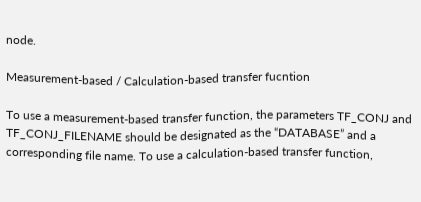node.

Measurement-based / Calculation-based transfer fucntion

To use a measurement-based transfer function, the parameters TF_CONJ and TF_CONJ_FILENAME should be designated as the “DATABASE” and a corresponding file name. To use a calculation-based transfer function,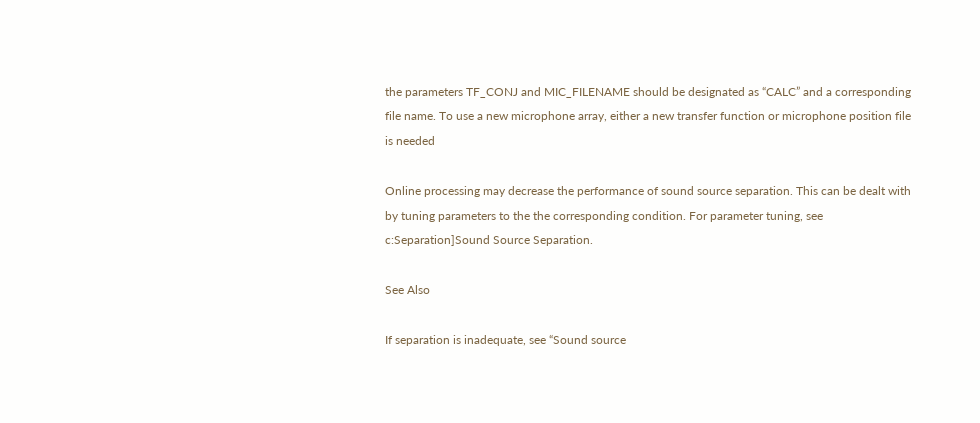the parameters TF_CONJ and MIC_FILENAME should be designated as “CALC” and a corresponding file name. To use a new microphone array, either a new transfer function or microphone position file is needed

Online processing may decrease the performance of sound source separation. This can be dealt with by tuning parameters to the the corresponding condition. For parameter tuning, see c:Separation]Sound Source Separation.

See Also

If separation is inadequate, see “Sound source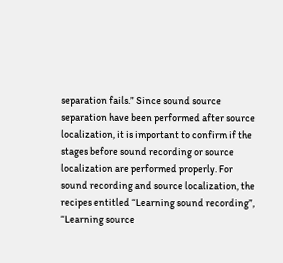separation fails.” Since sound source separation have been performed after source localization, it is important to confirm if the stages before sound recording or source localization are performed properly. For sound recording and source localization, the recipes entitled “Learning sound recording”, “Learning source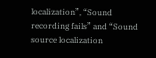localization”, “Sound recording fails” and “Sound source localization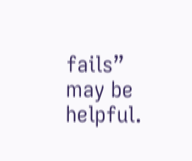fails” may be helpful.